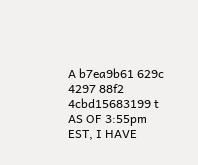A b7ea9b61 629c 4297 88f2 4cbd15683199 t
AS OF 3:55pm EST, I HAVE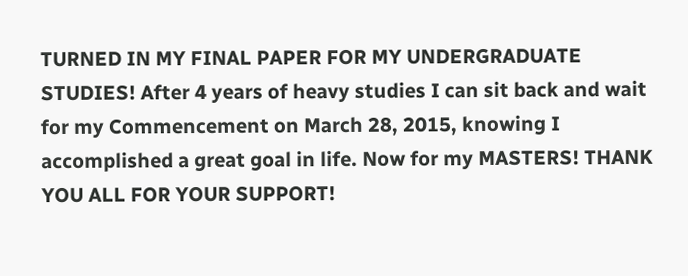TURNED IN MY FINAL PAPER FOR MY UNDERGRADUATE STUDIES! After 4 years of heavy studies I can sit back and wait for my Commencement on March 28, 2015, knowing I accomplished a great goal in life. Now for my MASTERS! THANK YOU ALL FOR YOUR SUPPORT!